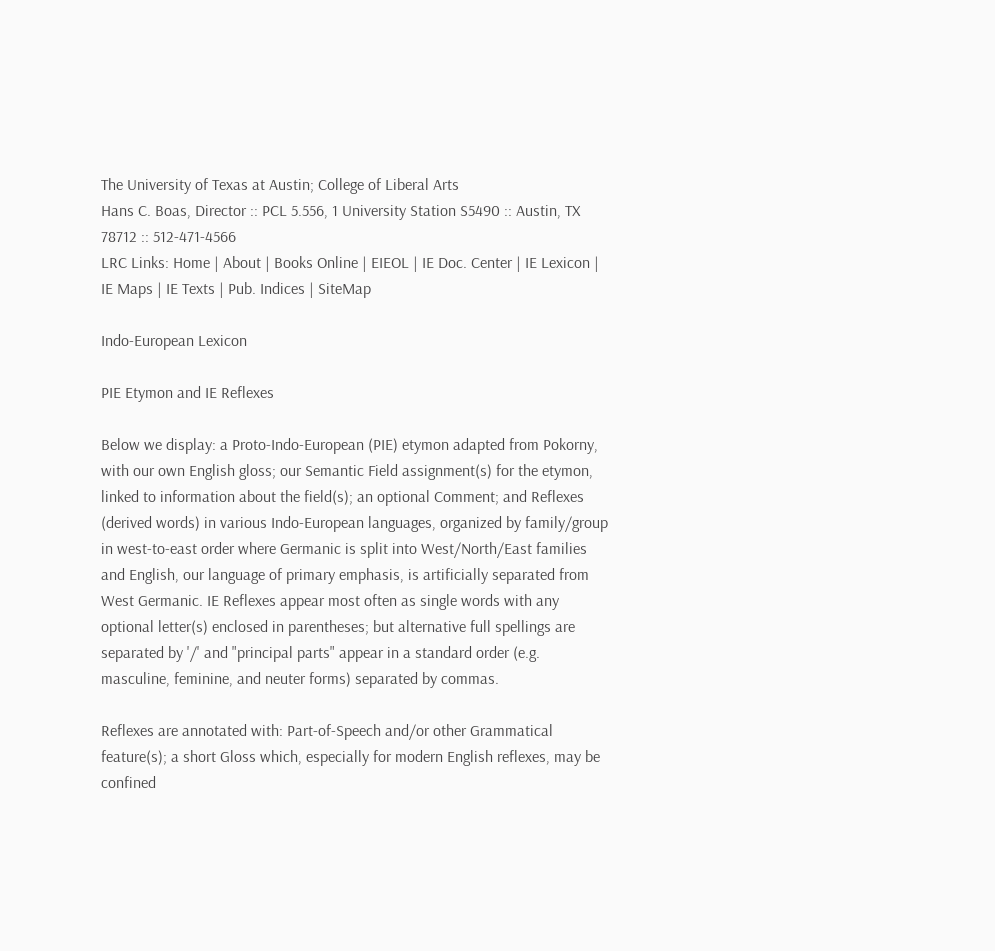The University of Texas at Austin; College of Liberal Arts
Hans C. Boas, Director :: PCL 5.556, 1 University Station S5490 :: Austin, TX 78712 :: 512-471-4566
LRC Links: Home | About | Books Online | EIEOL | IE Doc. Center | IE Lexicon | IE Maps | IE Texts | Pub. Indices | SiteMap

Indo-European Lexicon

PIE Etymon and IE Reflexes

Below we display: a Proto-Indo-European (PIE) etymon adapted from Pokorny, with our own English gloss; our Semantic Field assignment(s) for the etymon, linked to information about the field(s); an optional Comment; and Reflexes (derived words) in various Indo-European languages, organized by family/group in west-to-east order where Germanic is split into West/North/East families and English, our language of primary emphasis, is artificially separated from West Germanic. IE Reflexes appear most often as single words with any optional letter(s) enclosed in parentheses; but alternative full spellings are separated by '/' and "principal parts" appear in a standard order (e.g. masculine, feminine, and neuter forms) separated by commas.

Reflexes are annotated with: Part-of-Speech and/or other Grammatical feature(s); a short Gloss which, especially for modern English reflexes, may be confined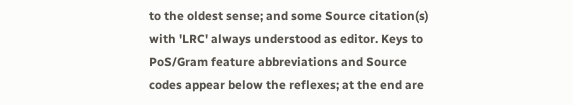to the oldest sense; and some Source citation(s) with 'LRC' always understood as editor. Keys to PoS/Gram feature abbreviations and Source codes appear below the reflexes; at the end are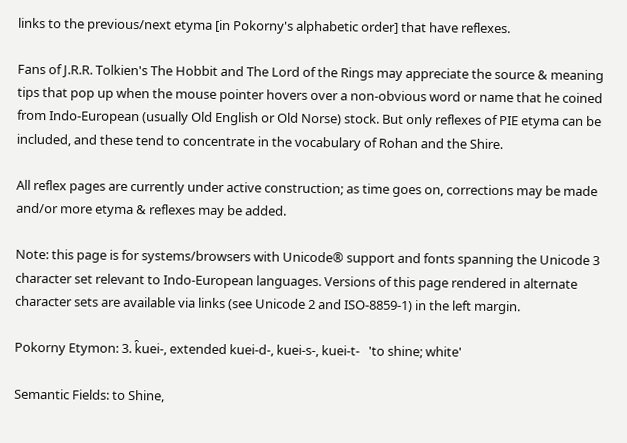links to the previous/next etyma [in Pokorny's alphabetic order] that have reflexes.

Fans of J.R.R. Tolkien's The Hobbit and The Lord of the Rings may appreciate the source & meaning tips that pop up when the mouse pointer hovers over a non-obvious word or name that he coined from Indo-European (usually Old English or Old Norse) stock. But only reflexes of PIE etyma can be included, and these tend to concentrate in the vocabulary of Rohan and the Shire.

All reflex pages are currently under active construction; as time goes on, corrections may be made and/or more etyma & reflexes may be added.

Note: this page is for systems/browsers with Unicode® support and fonts spanning the Unicode 3 character set relevant to Indo-European languages. Versions of this page rendered in alternate character sets are available via links (see Unicode 2 and ISO-8859-1) in the left margin.

Pokorny Etymon: 3. k̑uei-, extended kuei-d-, kuei-s-, kuei-t-   'to shine; white'

Semantic Fields: to Shine,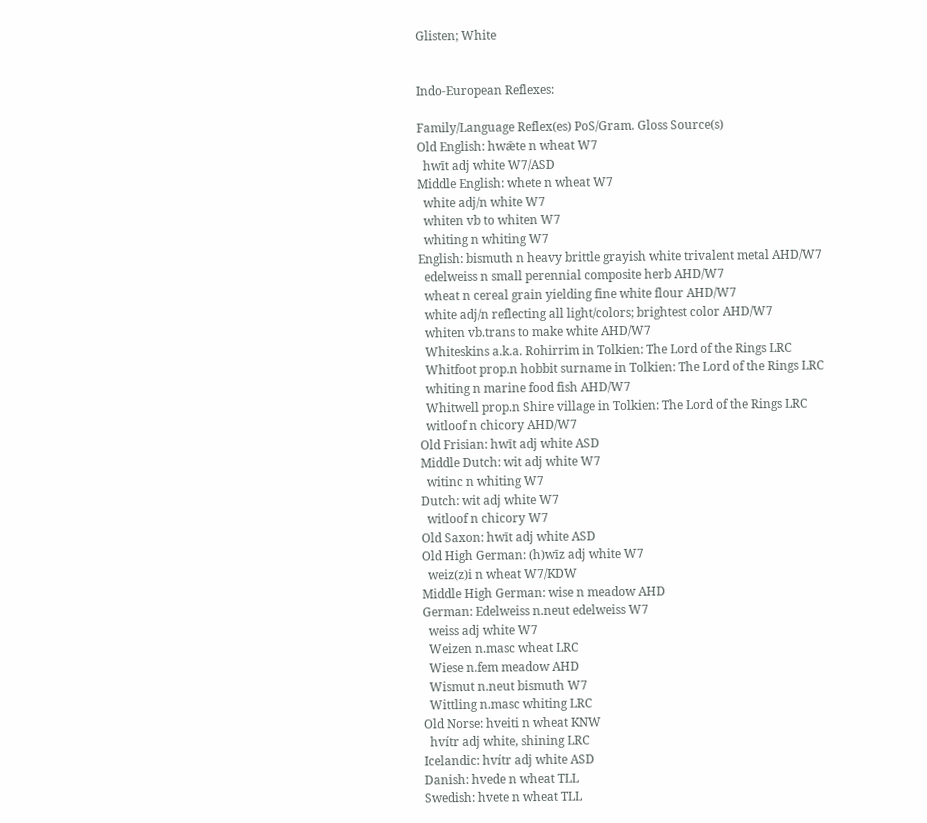Glisten; White


Indo-European Reflexes:

Family/Language Reflex(es) PoS/Gram. Gloss Source(s)
Old English: hwǣte n wheat W7
  hwīt adj white W7/ASD
Middle English: whete n wheat W7
  white adj/n white W7
  whiten vb to whiten W7
  whiting n whiting W7
English: bismuth n heavy brittle grayish white trivalent metal AHD/W7
  edelweiss n small perennial composite herb AHD/W7
  wheat n cereal grain yielding fine white flour AHD/W7
  white adj/n reflecting all light/colors; brightest color AHD/W7
  whiten vb.trans to make white AHD/W7
  Whiteskins a.k.a. Rohirrim in Tolkien: The Lord of the Rings LRC
  Whitfoot prop.n hobbit surname in Tolkien: The Lord of the Rings LRC
  whiting n marine food fish AHD/W7
  Whitwell prop.n Shire village in Tolkien: The Lord of the Rings LRC
  witloof n chicory AHD/W7
Old Frisian: hwīt adj white ASD
Middle Dutch: wit adj white W7
  witinc n whiting W7
Dutch: wit adj white W7
  witloof n chicory W7
Old Saxon: hwīt adj white ASD
Old High German: (h)wīz adj white W7
  weiz(z)i n wheat W7/KDW
Middle High German: wise n meadow AHD
German: Edelweiss n.neut edelweiss W7
  weiss adj white W7
  Weizen n.masc wheat LRC
  Wiese n.fem meadow AHD
  Wismut n.neut bismuth W7
  Wittling n.masc whiting LRC
Old Norse: hveiti n wheat KNW
  hvítr adj white, shining LRC
Icelandic: hvítr adj white ASD
Danish: hvede n wheat TLL
Swedish: hvete n wheat TLL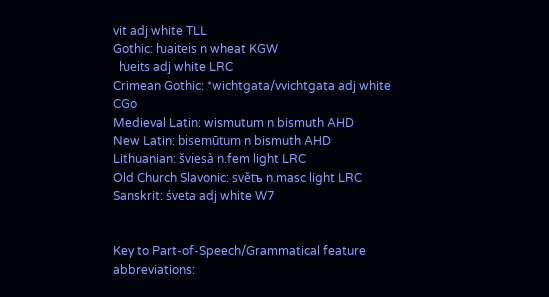vit adj white TLL
Gothic: ƕaiteis n wheat KGW
  ƕeits adj white LRC
Crimean Gothic: *wichtgata/vvichtgata adj white CGo
Medieval Latin: wismutum n bismuth AHD
New Latin: bisemūtum n bismuth AHD
Lithuanian: šviesà n.fem light LRC
Old Church Slavonic: světъ n.masc light LRC
Sanskrit: śveta adj white W7


Key to Part-of-Speech/Grammatical feature abbreviations: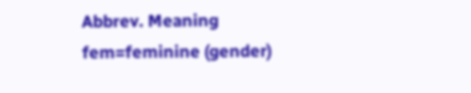Abbrev. Meaning
fem=feminine (gender)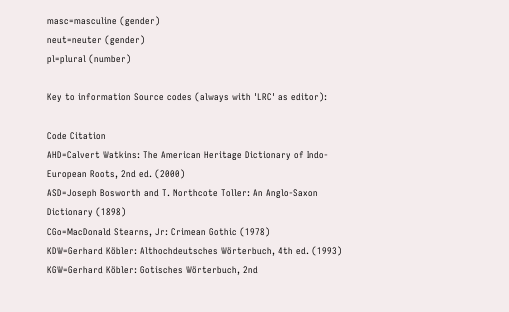masc=masculine (gender)
neut=neuter (gender)
pl=plural (number)

Key to information Source codes (always with 'LRC' as editor):

Code Citation
AHD=Calvert Watkins: The American Heritage Dictionary of Indo-European Roots, 2nd ed. (2000)
ASD=Joseph Bosworth and T. Northcote Toller: An Anglo-Saxon Dictionary (1898)
CGo=MacDonald Stearns, Jr: Crimean Gothic (1978)
KDW=Gerhard Köbler: Althochdeutsches Wörterbuch, 4th ed. (1993)
KGW=Gerhard Köbler: Gotisches Wörterbuch, 2nd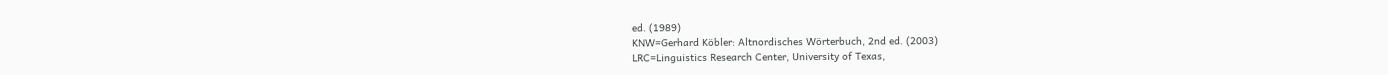ed. (1989)
KNW=Gerhard Köbler: Altnordisches Wörterbuch, 2nd ed. (2003)
LRC=Linguistics Research Center, University of Texas,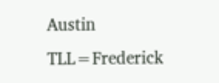Austin
TLL=Frederick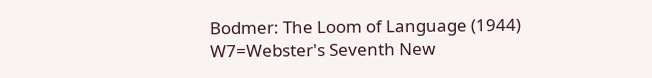Bodmer: The Loom of Language (1944)
W7=Webster's Seventh New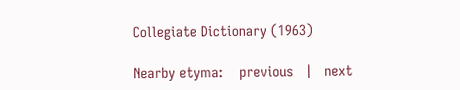Collegiate Dictionary (1963)

Nearby etyma:    previous   |   next